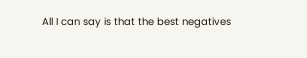All I can say is that the best negatives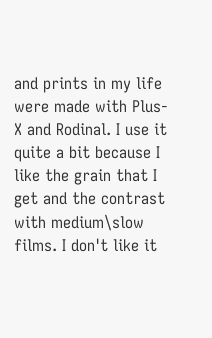and prints in my life were made with Plus-X and Rodinal. I use it quite a bit because I like the grain that I get and the contrast with medium\slow films. I don't like it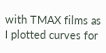with TMAX films as I plotted curves for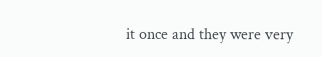it once and they were very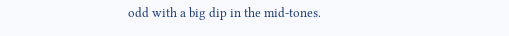odd with a big dip in the mid-tones.